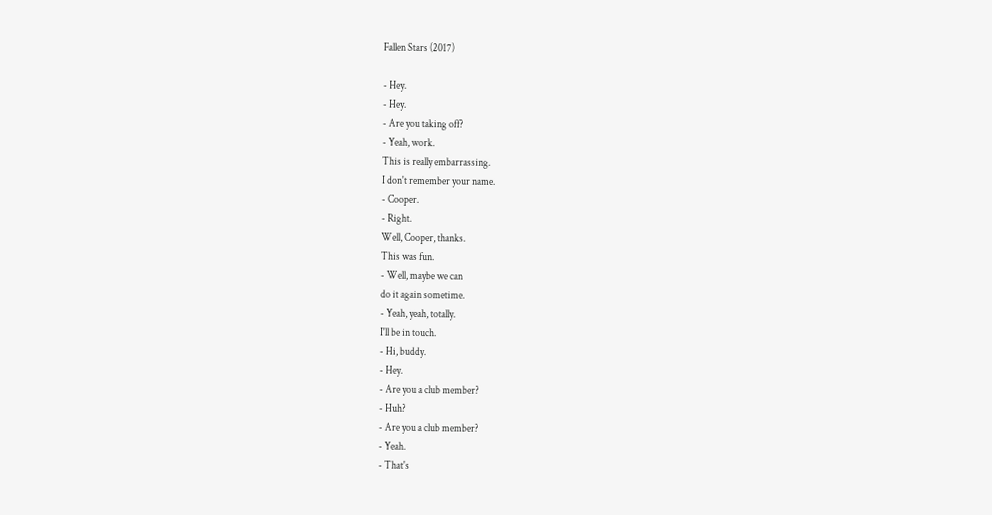Fallen Stars (2017)

- Hey.
- Hey.
- Are you taking off?
- Yeah, work.
This is really embarrassing.
I don't remember your name.
- Cooper.
- Right.
Well, Cooper, thanks.
This was fun.
- Well, maybe we can
do it again sometime.
- Yeah, yeah, totally.
I'll be in touch.
- Hi, buddy.
- Hey.
- Are you a club member?
- Huh?
- Are you a club member?
- Yeah.
- That's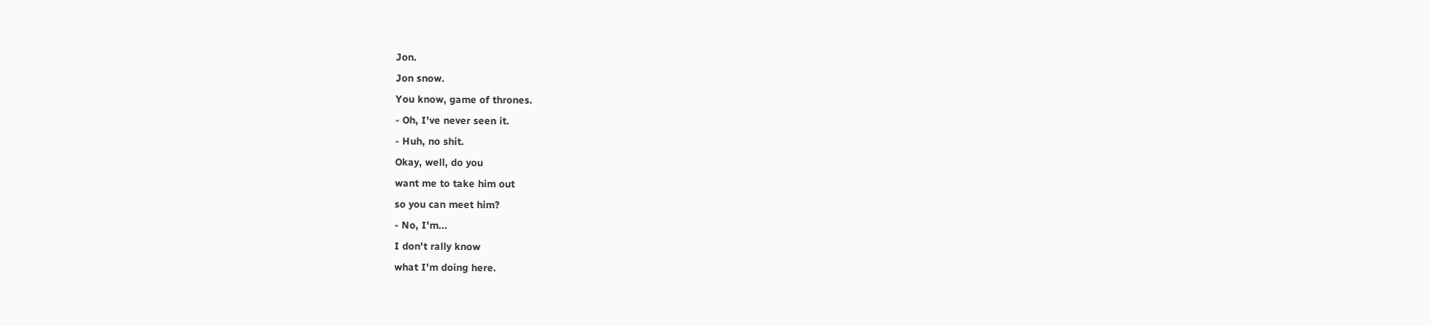Jon.
Jon snow.
You know, game of thrones.
- Oh, I've never seen it.
- Huh, no shit.
Okay, well, do you
want me to take him out
so you can meet him?
- No, I'm...
I don't rally know
what I'm doing here.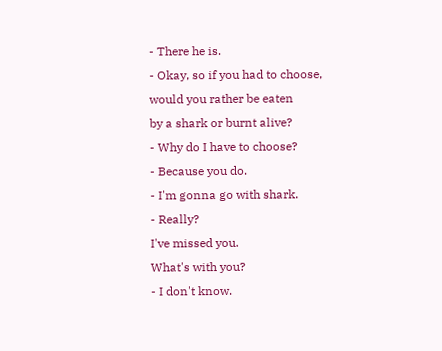- There he is.
- Okay, so if you had to choose,
would you rather be eaten
by a shark or burnt alive?
- Why do I have to choose?
- Because you do.
- I'm gonna go with shark.
- Really?
I've missed you.
What's with you?
- I don't know.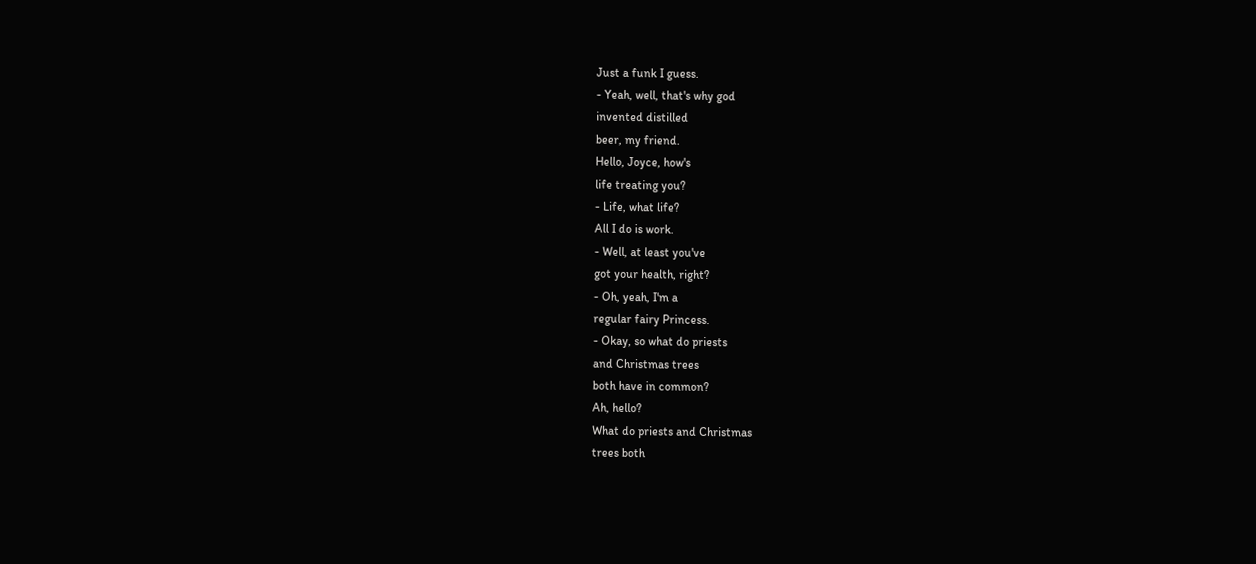Just a funk I guess.
- Yeah, well, that's why god
invented distilled
beer, my friend.
Hello, Joyce, how's
life treating you?
- Life, what life?
All I do is work.
- Well, at least you've
got your health, right?
- Oh, yeah, I'm a
regular fairy Princess.
- Okay, so what do priests
and Christmas trees
both have in common?
Ah, hello?
What do priests and Christmas
trees both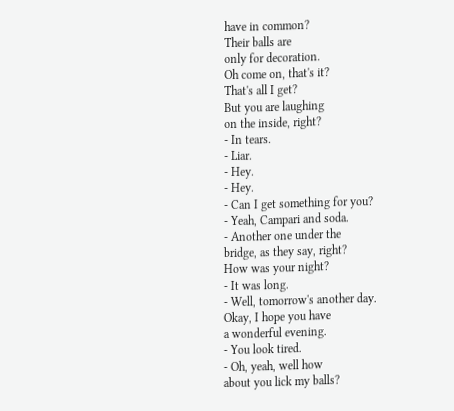have in common?
Their balls are
only for decoration.
Oh come on, that's it?
That's all I get?
But you are laughing
on the inside, right?
- In tears.
- Liar.
- Hey.
- Hey.
- Can I get something for you?
- Yeah, Campari and soda.
- Another one under the
bridge, as they say, right?
How was your night?
- It was long.
- Well, tomorrow's another day.
Okay, I hope you have
a wonderful evening.
- You look tired.
- Oh, yeah, well how
about you lick my balls?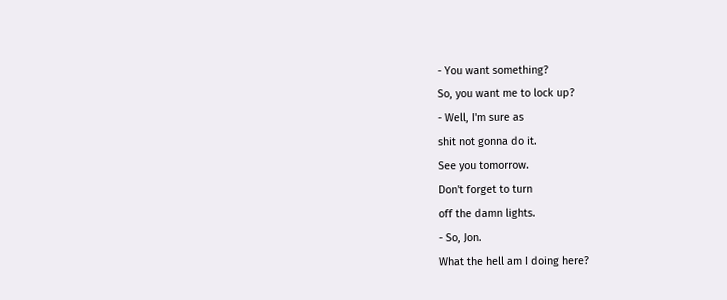- You want something?
So, you want me to lock up?
- Well, I'm sure as
shit not gonna do it.
See you tomorrow.
Don't forget to turn
off the damn lights.
- So, Jon.
What the hell am I doing here?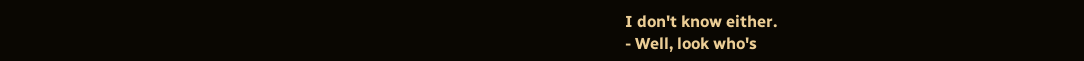I don't know either.
- Well, look who's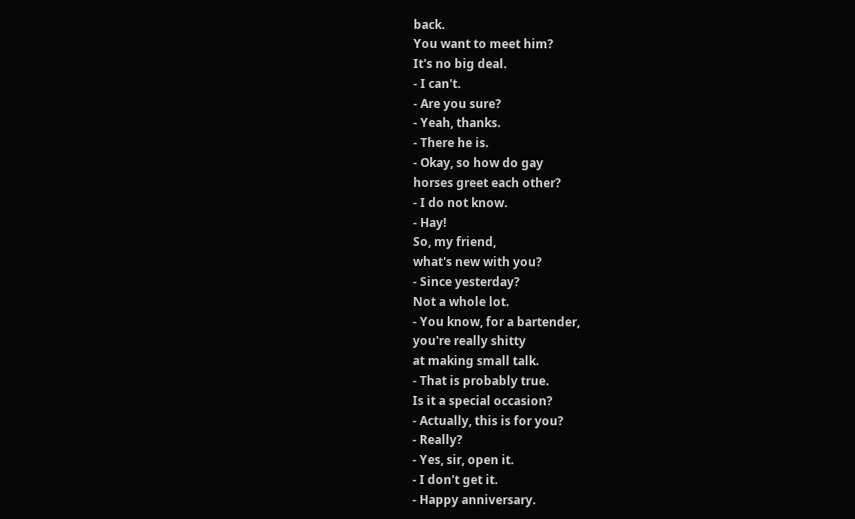back.
You want to meet him?
It's no big deal.
- I can't.
- Are you sure?
- Yeah, thanks.
- There he is.
- Okay, so how do gay
horses greet each other?
- I do not know.
- Hay!
So, my friend,
what's new with you?
- Since yesterday?
Not a whole lot.
- You know, for a bartender,
you're really shitty
at making small talk.
- That is probably true.
Is it a special occasion?
- Actually, this is for you?
- Really?
- Yes, sir, open it.
- I don't get it.
- Happy anniversary.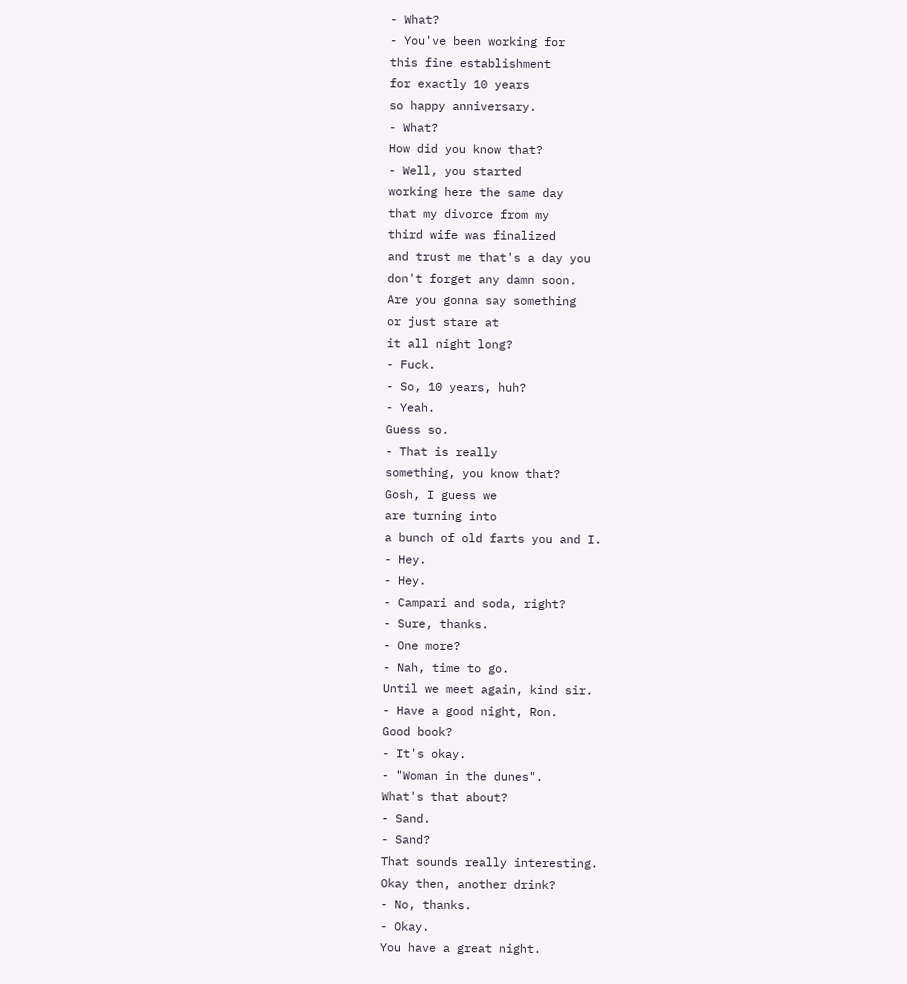- What?
- You've been working for
this fine establishment
for exactly 10 years
so happy anniversary.
- What?
How did you know that?
- Well, you started
working here the same day
that my divorce from my
third wife was finalized
and trust me that's a day you
don't forget any damn soon.
Are you gonna say something
or just stare at
it all night long?
- Fuck.
- So, 10 years, huh?
- Yeah.
Guess so.
- That is really
something, you know that?
Gosh, I guess we
are turning into
a bunch of old farts you and I.
- Hey.
- Hey.
- Campari and soda, right?
- Sure, thanks.
- One more?
- Nah, time to go.
Until we meet again, kind sir.
- Have a good night, Ron.
Good book?
- It's okay.
- "Woman in the dunes".
What's that about?
- Sand.
- Sand?
That sounds really interesting.
Okay then, another drink?
- No, thanks.
- Okay.
You have a great night.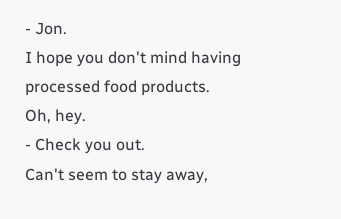- Jon.
I hope you don't mind having
processed food products.
Oh, hey.
- Check you out.
Can't seem to stay away,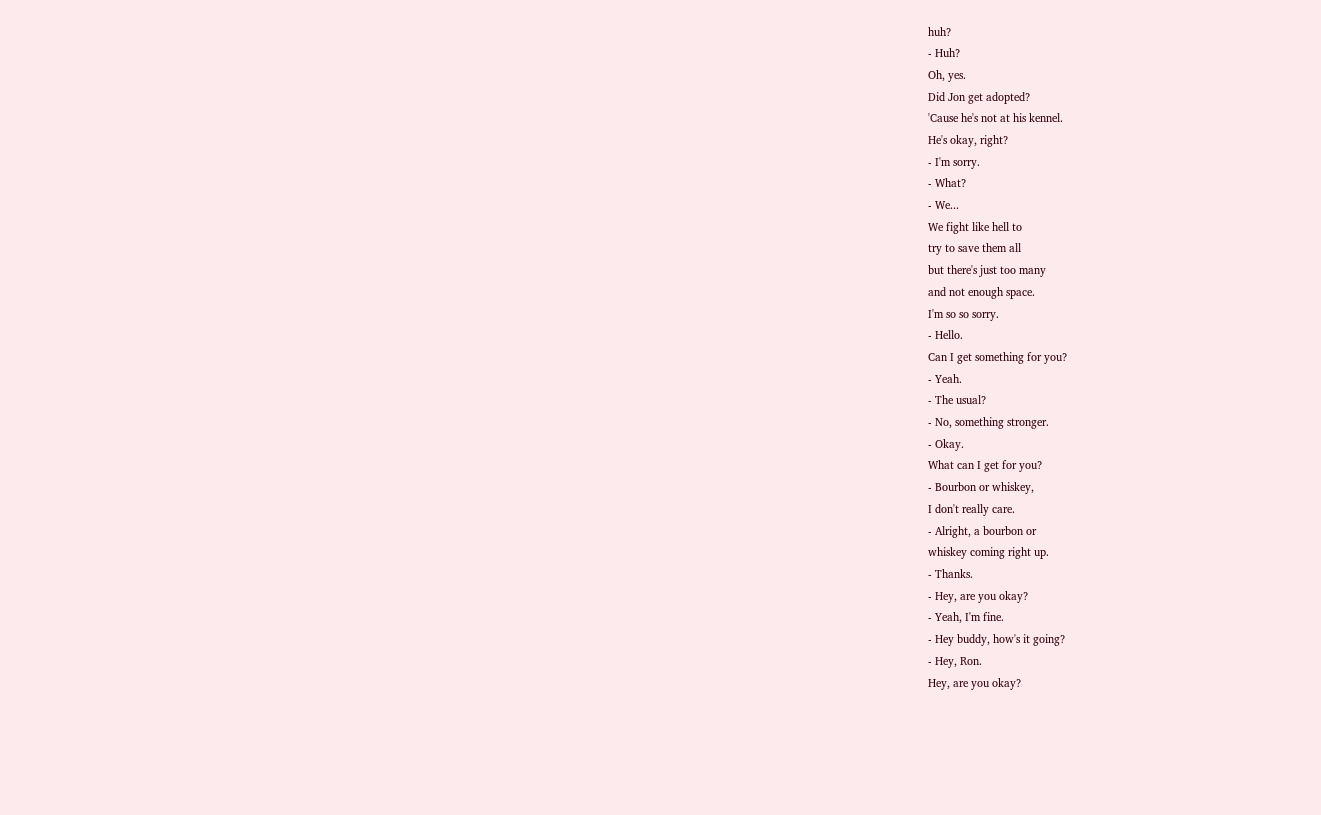huh?
- Huh?
Oh, yes.
Did Jon get adopted?
'Cause he's not at his kennel.
He's okay, right?
- I'm sorry.
- What?
- We...
We fight like hell to
try to save them all
but there's just too many
and not enough space.
I'm so so sorry.
- Hello.
Can I get something for you?
- Yeah.
- The usual?
- No, something stronger.
- Okay.
What can I get for you?
- Bourbon or whiskey,
I don't really care.
- Alright, a bourbon or
whiskey coming right up.
- Thanks.
- Hey, are you okay?
- Yeah, I'm fine.
- Hey buddy, how's it going?
- Hey, Ron.
Hey, are you okay?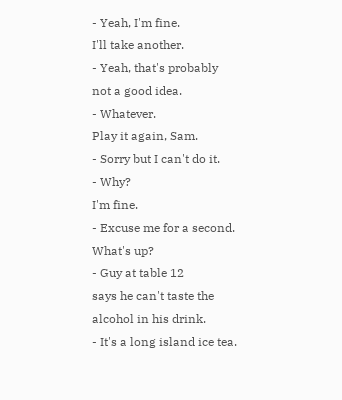- Yeah, I'm fine.
I'll take another.
- Yeah, that's probably
not a good idea.
- Whatever.
Play it again, Sam.
- Sorry but I can't do it.
- Why?
I'm fine.
- Excuse me for a second.
What's up?
- Guy at table 12
says he can't taste the
alcohol in his drink.
- It's a long island ice tea.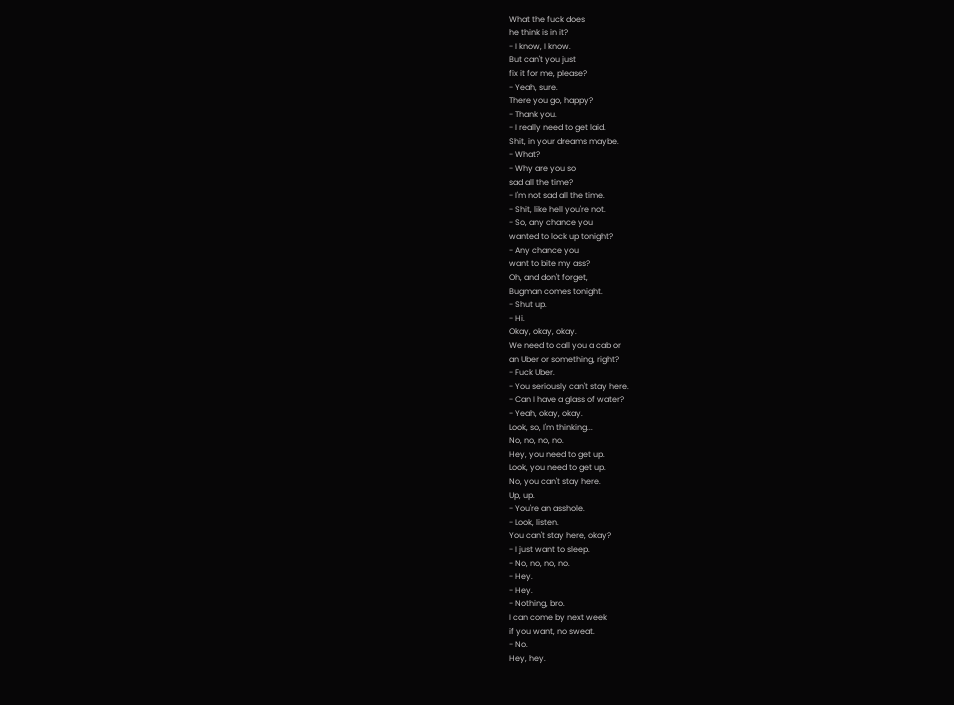What the fuck does
he think is in it?
- I know, I know.
But can't you just
fix it for me, please?
- Yeah, sure.
There you go, happy?
- Thank you.
- I really need to get laid.
Shit, in your dreams maybe.
- What?
- Why are you so
sad all the time?
- I'm not sad all the time.
- Shit, like hell you're not.
- So, any chance you
wanted to lock up tonight?
- Any chance you
want to bite my ass?
Oh, and don't forget,
Bugman comes tonight.
- Shut up.
- Hi.
Okay, okay, okay.
We need to call you a cab or
an Uber or something, right?
- Fuck Uber.
- You seriously can't stay here.
- Can I have a glass of water?
- Yeah, okay, okay.
Look, so, I'm thinking...
No, no, no, no.
Hey, you need to get up.
Look, you need to get up.
No, you can't stay here.
Up, up.
- You're an asshole.
- Look, listen.
You can't stay here, okay?
- I just want to sleep.
- No, no, no, no.
- Hey.
- Hey.
- Nothing, bro.
I can come by next week
if you want, no sweat.
- No.
Hey, hey.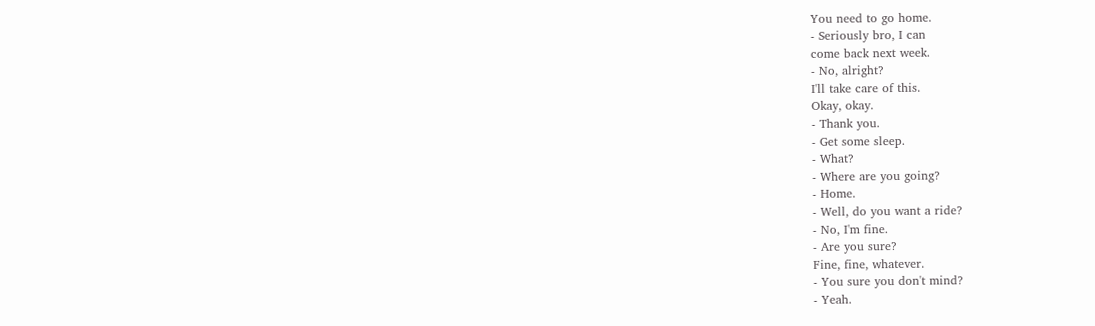You need to go home.
- Seriously bro, I can
come back next week.
- No, alright?
I'll take care of this.
Okay, okay.
- Thank you.
- Get some sleep.
- What?
- Where are you going?
- Home.
- Well, do you want a ride?
- No, I'm fine.
- Are you sure?
Fine, fine, whatever.
- You sure you don't mind?
- Yeah.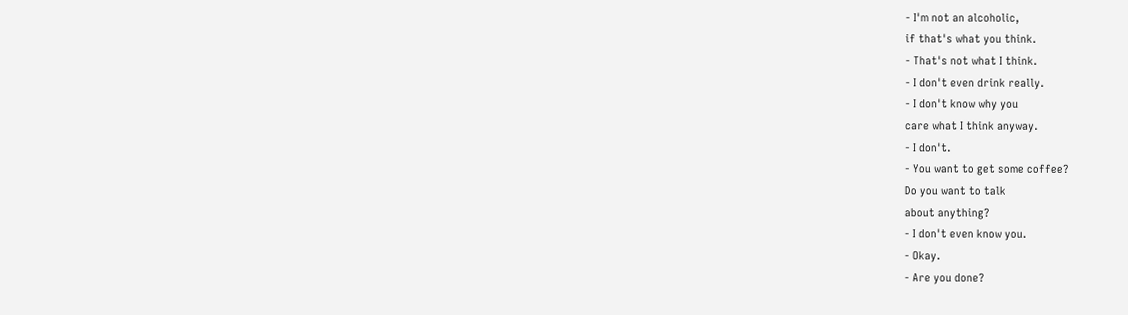- I'm not an alcoholic,
if that's what you think.
- That's not what I think.
- I don't even drink really.
- I don't know why you
care what I think anyway.
- I don't.
- You want to get some coffee?
Do you want to talk
about anything?
- I don't even know you.
- Okay.
- Are you done?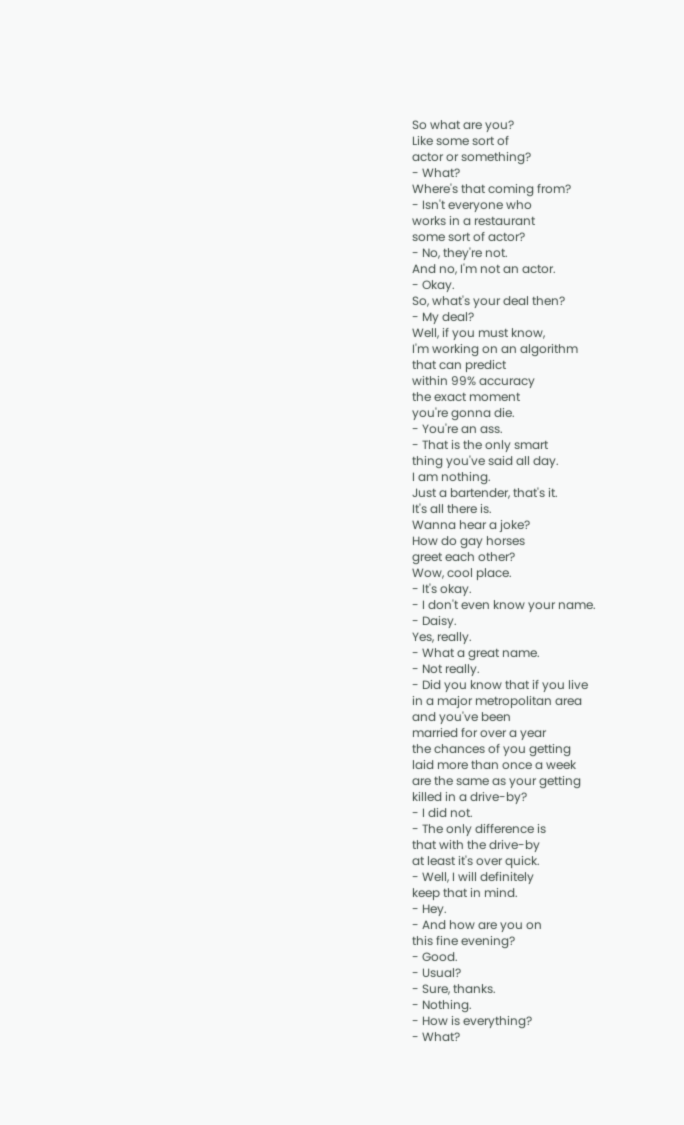So what are you?
Like some sort of
actor or something?
- What?
Where's that coming from?
- Isn't everyone who
works in a restaurant
some sort of actor?
- No, they're not.
And no, I'm not an actor.
- Okay.
So, what's your deal then?
- My deal?
Well, if you must know,
I'm working on an algorithm
that can predict
within 99% accuracy
the exact moment
you're gonna die.
- You're an ass.
- That is the only smart
thing you've said all day.
I am nothing.
Just a bartender, that's it.
It's all there is.
Wanna hear a joke?
How do gay horses
greet each other?
Wow, cool place.
- It's okay.
- I don't even know your name.
- Daisy.
Yes, really.
- What a great name.
- Not really.
- Did you know that if you live
in a major metropolitan area
and you've been
married for over a year
the chances of you getting
laid more than once a week
are the same as your getting
killed in a drive-by?
- I did not.
- The only difference is
that with the drive-by
at least it's over quick.
- Well, I will definitely
keep that in mind.
- Hey.
- And how are you on
this fine evening?
- Good.
- Usual?
- Sure, thanks.
- Nothing.
- How is everything?
- What?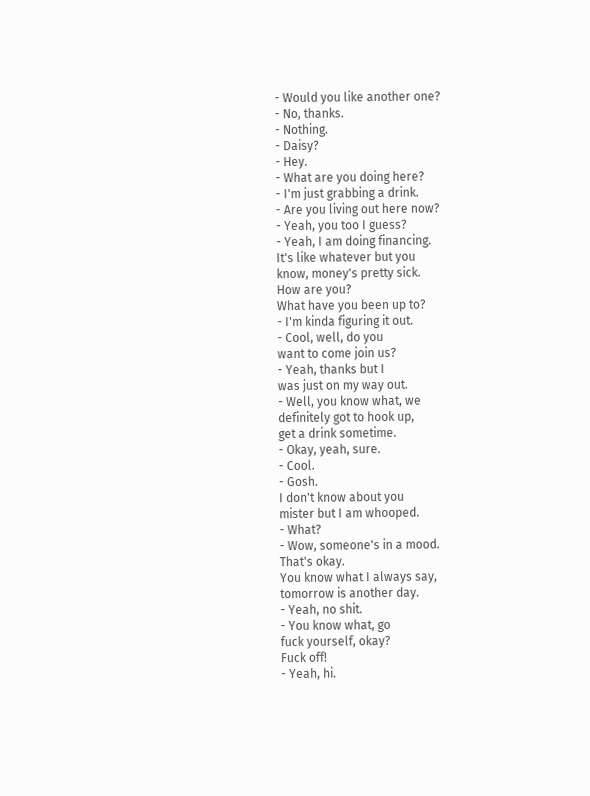- Would you like another one?
- No, thanks.
- Nothing.
- Daisy?
- Hey.
- What are you doing here?
- I'm just grabbing a drink.
- Are you living out here now?
- Yeah, you too I guess?
- Yeah, I am doing financing.
It's like whatever but you
know, money's pretty sick.
How are you?
What have you been up to?
- I'm kinda figuring it out.
- Cool, well, do you
want to come join us?
- Yeah, thanks but I
was just on my way out.
- Well, you know what, we
definitely got to hook up,
get a drink sometime.
- Okay, yeah, sure.
- Cool.
- Gosh.
I don't know about you
mister but I am whooped.
- What?
- Wow, someone's in a mood.
That's okay.
You know what I always say,
tomorrow is another day.
- Yeah, no shit.
- You know what, go
fuck yourself, okay?
Fuck off!
- Yeah, hi.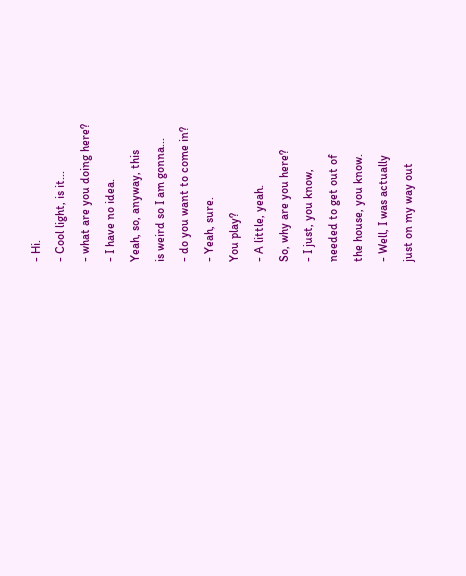- Hi.
- Cool light, is it...
- what are you doing here?
- I have no idea.
Yeah, so, anyway, this
is weird so I am gonna...
- do you want to come in?
- Yeah, sure.
You play?
- A little, yeah.
So, why are you here?
- I just, you know,
needed to get out of
the house, you know.
- Well, I was actually
just on my way out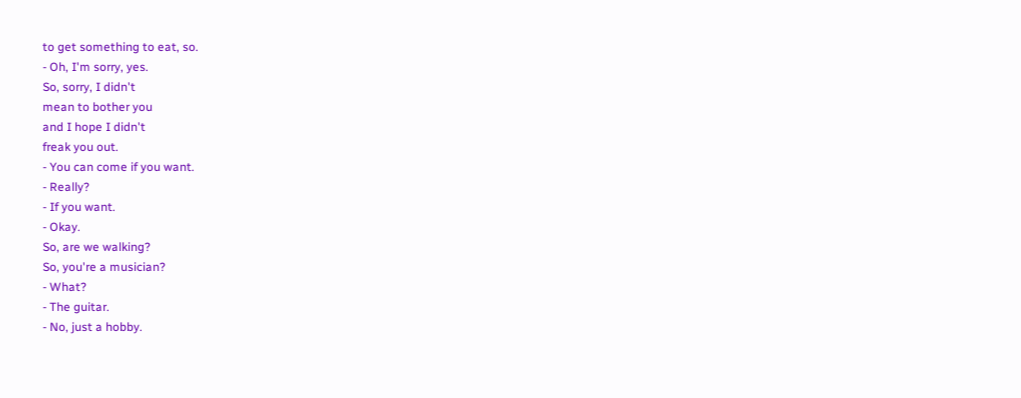to get something to eat, so.
- Oh, I'm sorry, yes.
So, sorry, I didn't
mean to bother you
and I hope I didn't
freak you out.
- You can come if you want.
- Really?
- If you want.
- Okay.
So, are we walking?
So, you're a musician?
- What?
- The guitar.
- No, just a hobby.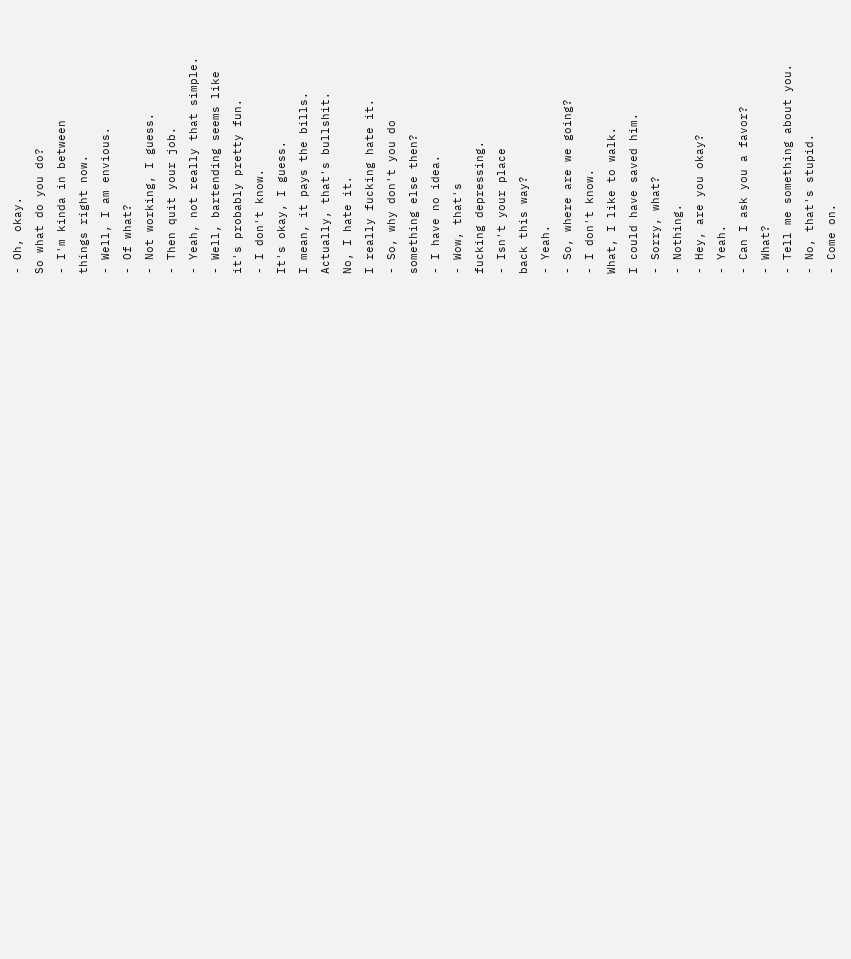- Oh, okay.
So what do you do?
- I'm kinda in between
things right now.
- Well, I am envious.
- Of what?
- Not working, I guess.
- Then quit your job.
- Yeah, not really that simple.
- Well, bartending seems like
it's probably pretty fun.
- I don't know.
It's okay, I guess.
I mean, it pays the bills.
Actually, that's bullshit.
No, I hate it.
I really fucking hate it.
- So, why don't you do
something else then?
- I have no idea.
- Wow, that's
fucking depressing.
- Isn't your place
back this way?
- Yeah.
- So, where are we going?
- I don't know.
What, I like to walk.
I could have saved him.
- Sorry, what?
- Nothing.
- Hey, are you okay?
- Yeah.
- Can I ask you a favor?
- What?
- Tell me something about you.
- No, that's stupid.
- Come on.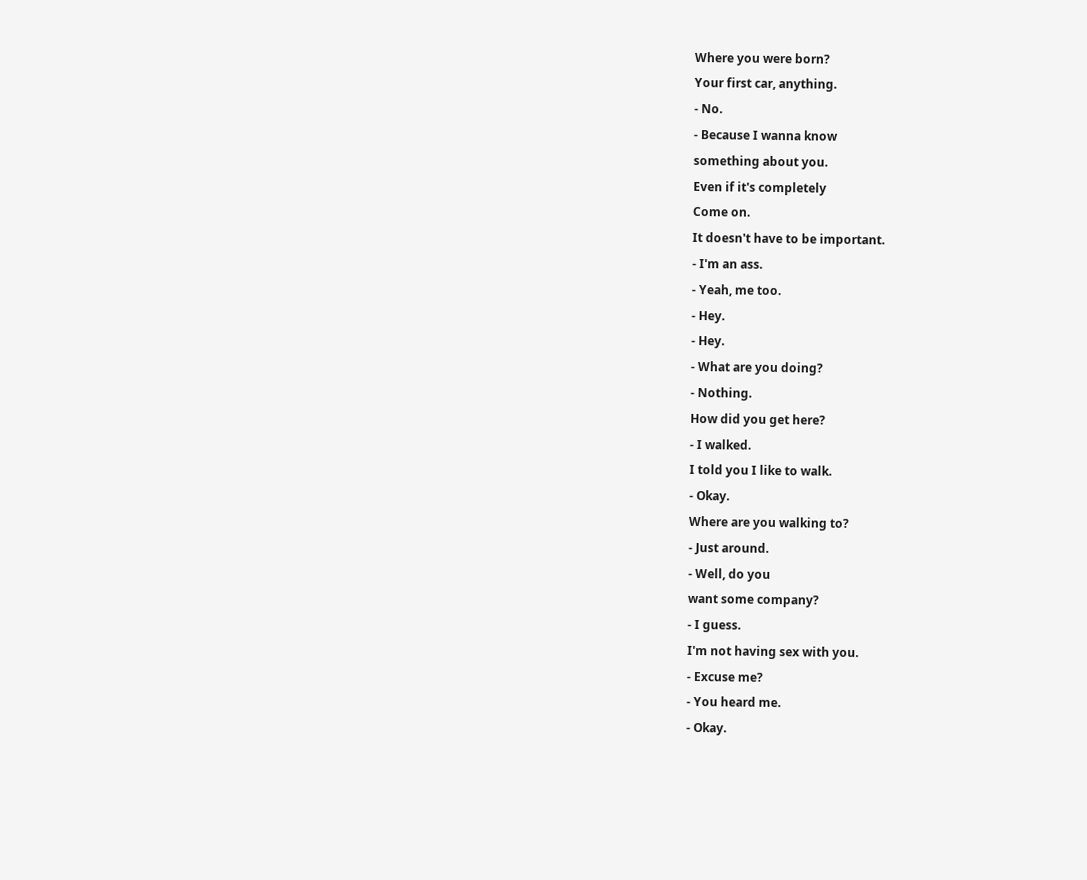Where you were born?
Your first car, anything.
- No.
- Because I wanna know
something about you.
Even if it's completely
Come on.
It doesn't have to be important.
- I'm an ass.
- Yeah, me too.
- Hey.
- Hey.
- What are you doing?
- Nothing.
How did you get here?
- I walked.
I told you I like to walk.
- Okay.
Where are you walking to?
- Just around.
- Well, do you
want some company?
- I guess.
I'm not having sex with you.
- Excuse me?
- You heard me.
- Okay.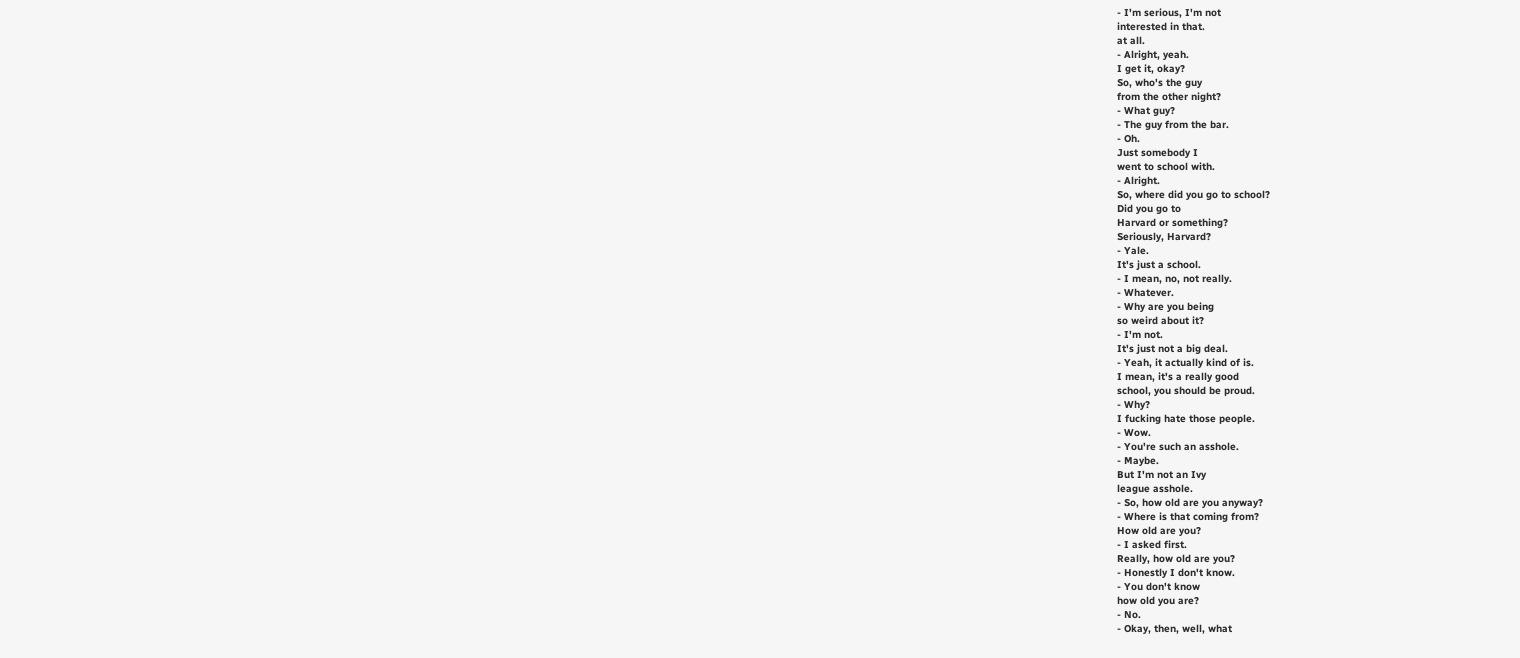- I'm serious, I'm not
interested in that.
at all.
- Alright, yeah.
I get it, okay?
So, who's the guy
from the other night?
- What guy?
- The guy from the bar.
- Oh.
Just somebody I
went to school with.
- Alright.
So, where did you go to school?
Did you go to
Harvard or something?
Seriously, Harvard?
- Yale.
It's just a school.
- I mean, no, not really.
- Whatever.
- Why are you being
so weird about it?
- I'm not.
It's just not a big deal.
- Yeah, it actually kind of is.
I mean, it's a really good
school, you should be proud.
- Why?
I fucking hate those people.
- Wow.
- You're such an asshole.
- Maybe.
But I'm not an Ivy
league asshole.
- So, how old are you anyway?
- Where is that coming from?
How old are you?
- I asked first.
Really, how old are you?
- Honestly I don't know.
- You don't know
how old you are?
- No.
- Okay, then, well, what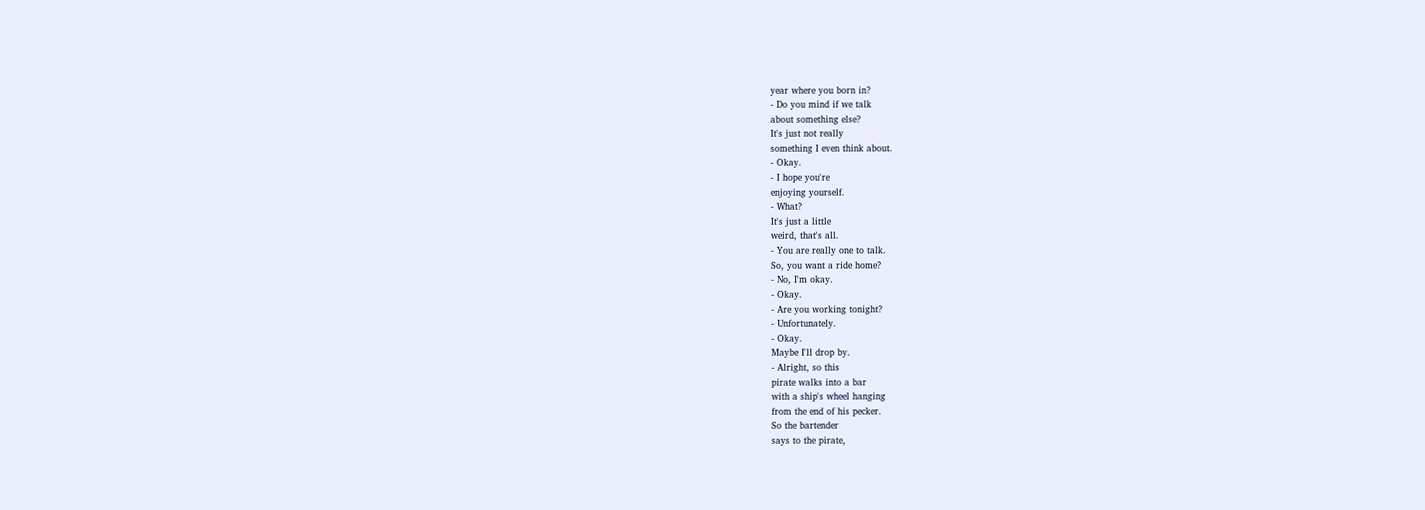year where you born in?
- Do you mind if we talk
about something else?
It's just not really
something I even think about.
- Okay.
- I hope you're
enjoying yourself.
- What?
It's just a little
weird, that's all.
- You are really one to talk.
So, you want a ride home?
- No, I'm okay.
- Okay.
- Are you working tonight?
- Unfortunately.
- Okay.
Maybe I'll drop by.
- Alright, so this
pirate walks into a bar
with a ship's wheel hanging
from the end of his pecker.
So the bartender
says to the pirate,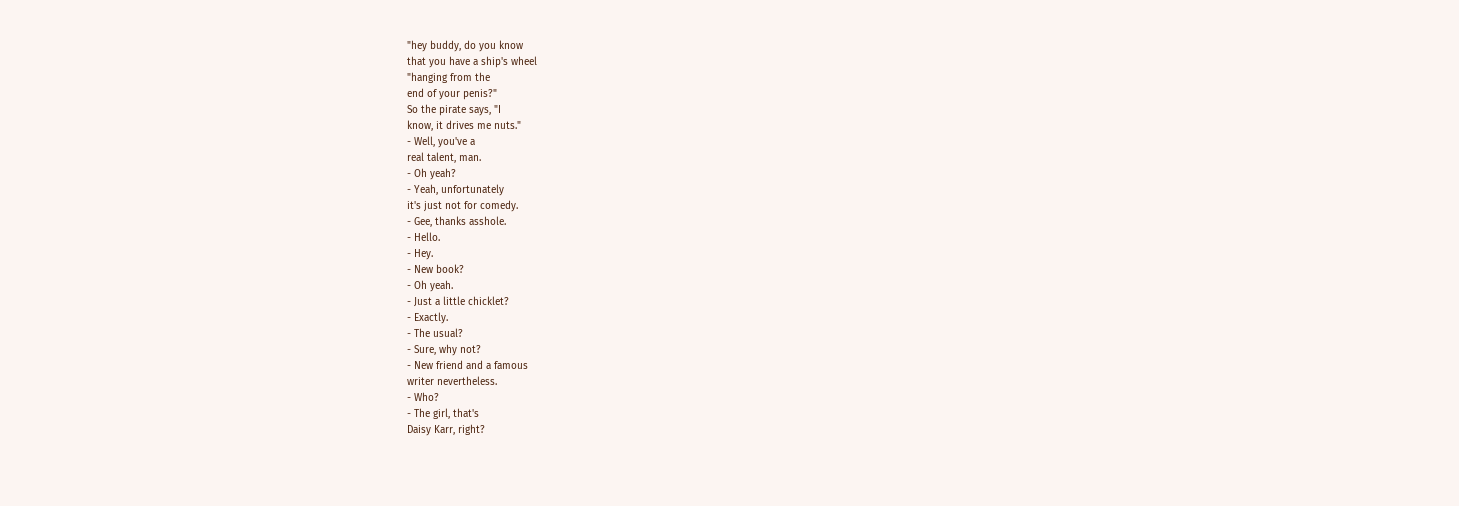"hey buddy, do you know
that you have a ship's wheel
"hanging from the
end of your penis?"
So the pirate says, "I
know, it drives me nuts."
- Well, you've a
real talent, man.
- Oh yeah?
- Yeah, unfortunately
it's just not for comedy.
- Gee, thanks asshole.
- Hello.
- Hey.
- New book?
- Oh yeah.
- Just a little chicklet?
- Exactly.
- The usual?
- Sure, why not?
- New friend and a famous
writer nevertheless.
- Who?
- The girl, that's
Daisy Karr, right?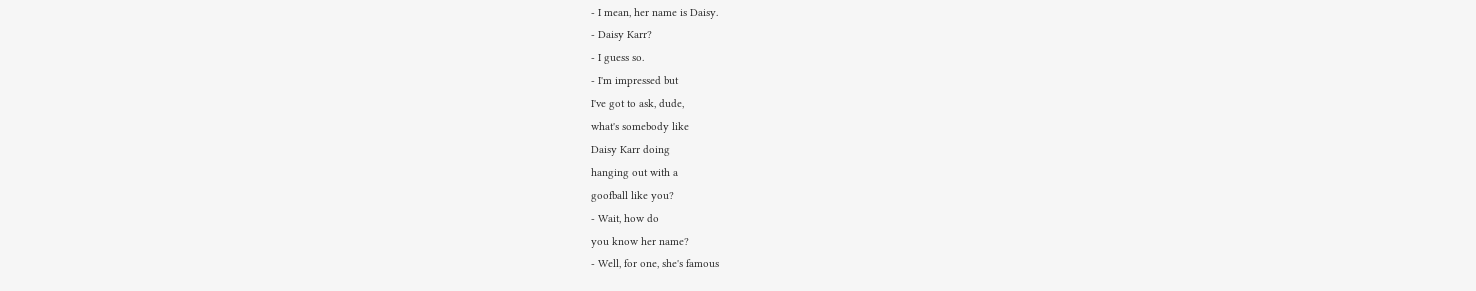- I mean, her name is Daisy.
- Daisy Karr?
- I guess so.
- I'm impressed but
I've got to ask, dude,
what's somebody like
Daisy Karr doing
hanging out with a
goofball like you?
- Wait, how do
you know her name?
- Well, for one, she's famous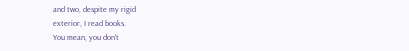and two, despite my rigid
exterior, I read books.
You mean, you don't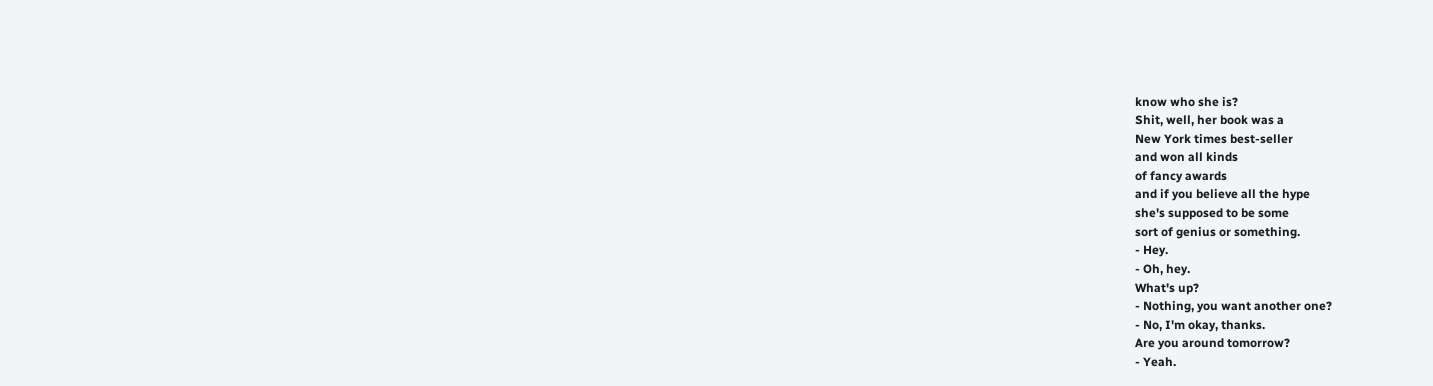know who she is?
Shit, well, her book was a
New York times best-seller
and won all kinds
of fancy awards
and if you believe all the hype
she's supposed to be some
sort of genius or something.
- Hey.
- Oh, hey.
What's up?
- Nothing, you want another one?
- No, I'm okay, thanks.
Are you around tomorrow?
- Yeah.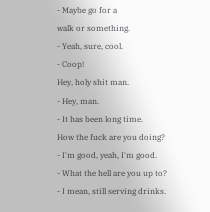- Maybe go for a
walk or something.
- Yeah, sure, cool.
- Coop!
Hey, holy shit man.
- Hey, man.
- It has been long time.
How the fuck are you doing?
- I'm good, yeah, I'm good.
- What the hell are you up to?
- I mean, still serving drinks.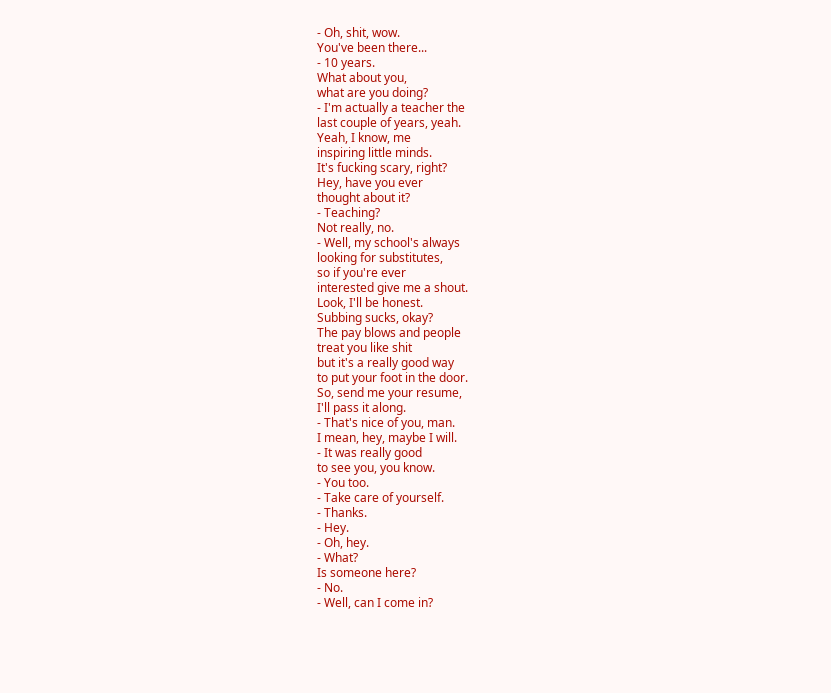- Oh, shit, wow.
You've been there...
- 10 years.
What about you,
what are you doing?
- I'm actually a teacher the
last couple of years, yeah.
Yeah, I know, me
inspiring little minds.
It's fucking scary, right?
Hey, have you ever
thought about it?
- Teaching?
Not really, no.
- Well, my school's always
looking for substitutes,
so if you're ever
interested give me a shout.
Look, I'll be honest.
Subbing sucks, okay?
The pay blows and people
treat you like shit
but it's a really good way
to put your foot in the door.
So, send me your resume,
I'll pass it along.
- That's nice of you, man.
I mean, hey, maybe I will.
- It was really good
to see you, you know.
- You too.
- Take care of yourself.
- Thanks.
- Hey.
- Oh, hey.
- What?
Is someone here?
- No.
- Well, can I come in?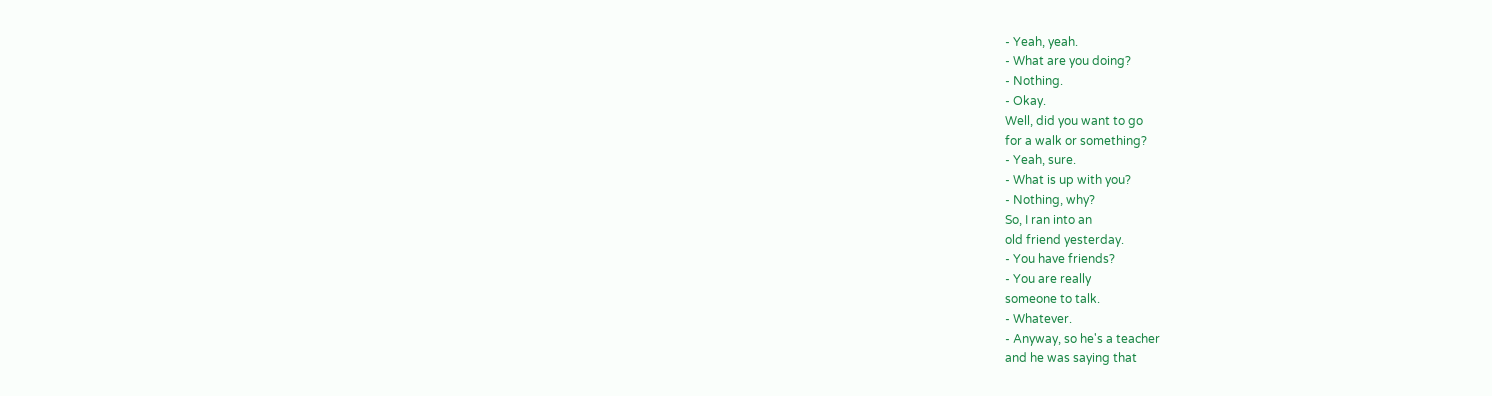- Yeah, yeah.
- What are you doing?
- Nothing.
- Okay.
Well, did you want to go
for a walk or something?
- Yeah, sure.
- What is up with you?
- Nothing, why?
So, I ran into an
old friend yesterday.
- You have friends?
- You are really
someone to talk.
- Whatever.
- Anyway, so he's a teacher
and he was saying that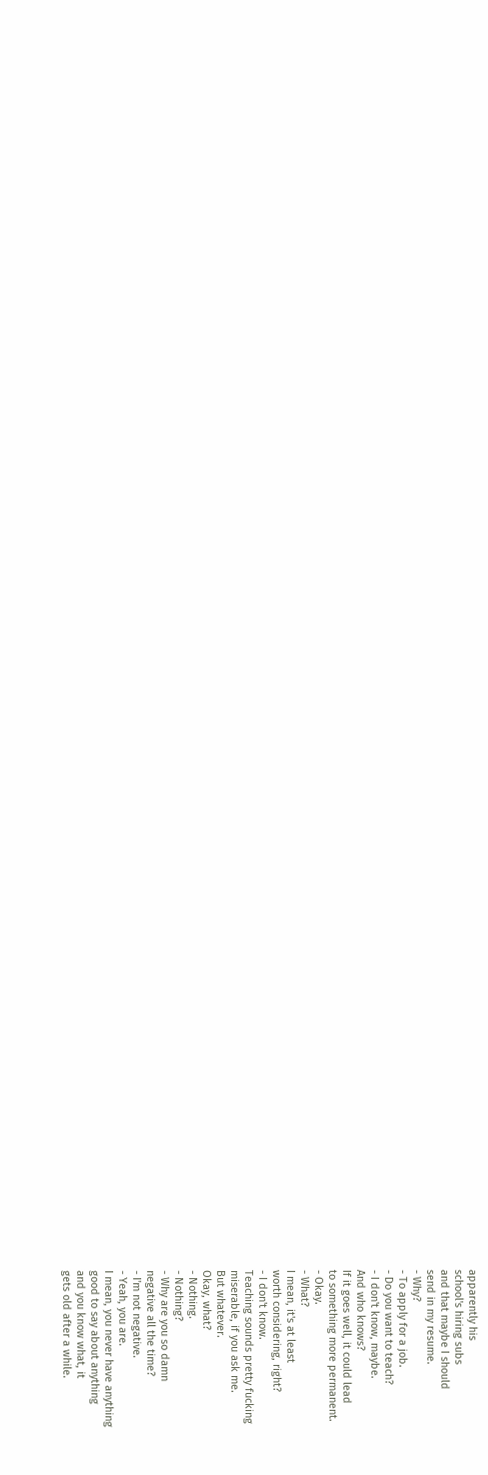apparently his
school's hiring subs
and that maybe I should
send in my resume.
- Why?
- To apply for a job.
- Do you want to teach?
- I don't know, maybe.
And who knows?
If it goes well, it could lead
to something more permanent.
- Okay.
- What?
I mean, it's at least
worth considering, right?
- I don't know.
Teaching sounds pretty fucking
miserable, if you ask me.
But whatever.
Okay, what?
- Nothing.
- Nothing?
- Why are you so damn
negative all the time?
- I'm not negative.
- Yeah, you are.
I mean, you never have anything
good to say about anything
and you know what, it
gets old after a while.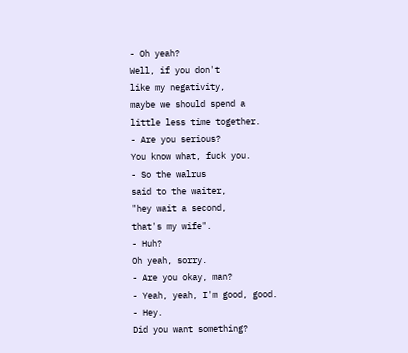- Oh yeah?
Well, if you don't
like my negativity,
maybe we should spend a
little less time together.
- Are you serious?
You know what, fuck you.
- So the walrus
said to the waiter,
"hey wait a second,
that's my wife".
- Huh?
Oh yeah, sorry.
- Are you okay, man?
- Yeah, yeah, I'm good, good.
- Hey.
Did you want something?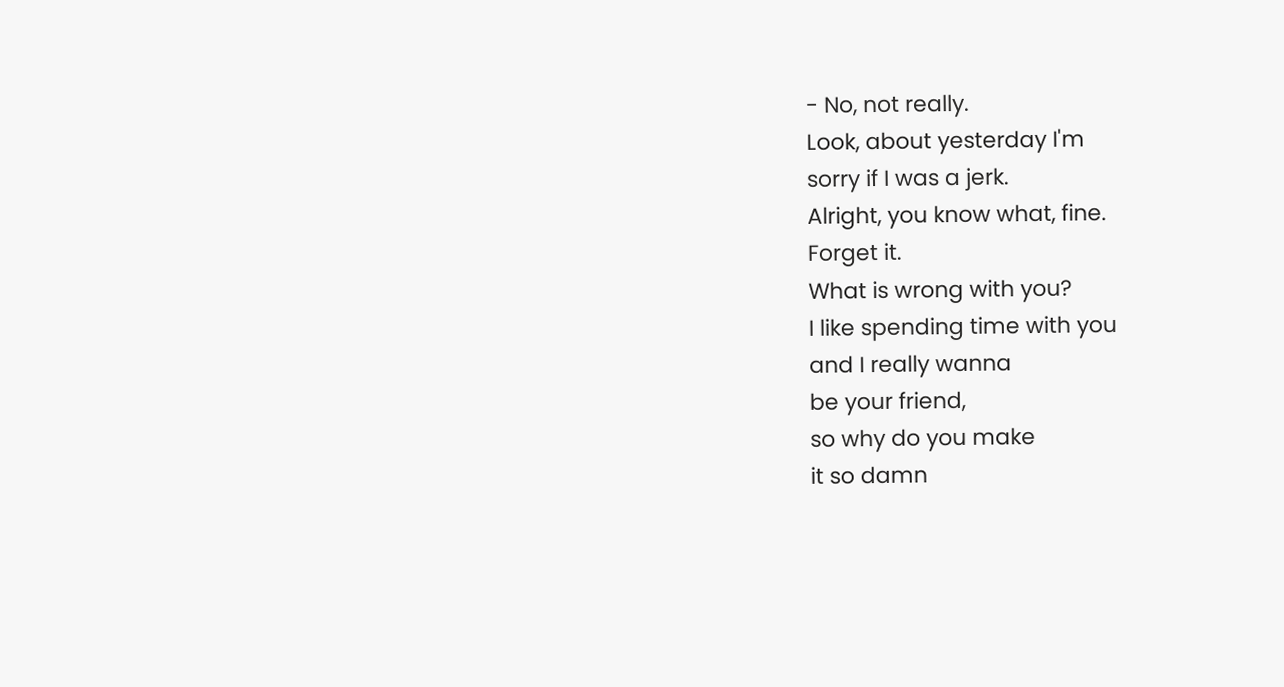- No, not really.
Look, about yesterday I'm
sorry if I was a jerk.
Alright, you know what, fine.
Forget it.
What is wrong with you?
I like spending time with you
and I really wanna
be your friend,
so why do you make
it so damn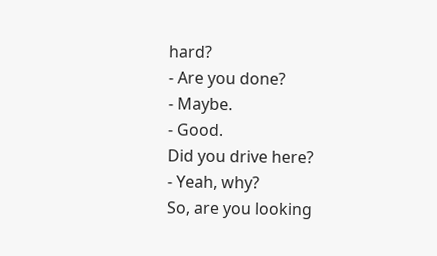hard?
- Are you done?
- Maybe.
- Good.
Did you drive here?
- Yeah, why?
So, are you looking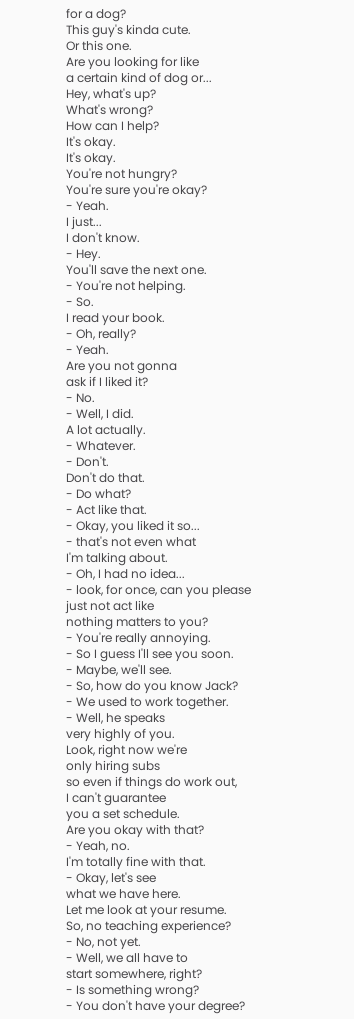for a dog?
This guy's kinda cute.
Or this one.
Are you looking for like
a certain kind of dog or...
Hey, what's up?
What's wrong?
How can I help?
It's okay.
It's okay.
You're not hungry?
You're sure you're okay?
- Yeah.
I just...
I don't know.
- Hey.
You'll save the next one.
- You're not helping.
- So.
I read your book.
- Oh, really?
- Yeah.
Are you not gonna
ask if I liked it?
- No.
- Well, I did.
A lot actually.
- Whatever.
- Don't.
Don't do that.
- Do what?
- Act like that.
- Okay, you liked it so...
- that's not even what
I'm talking about.
- Oh, I had no idea...
- look, for once, can you please
just not act like
nothing matters to you?
- You're really annoying.
- So I guess I'll see you soon.
- Maybe, we'll see.
- So, how do you know Jack?
- We used to work together.
- Well, he speaks
very highly of you.
Look, right now we're
only hiring subs
so even if things do work out,
I can't guarantee
you a set schedule.
Are you okay with that?
- Yeah, no.
I'm totally fine with that.
- Okay, let's see
what we have here.
Let me look at your resume.
So, no teaching experience?
- No, not yet.
- Well, we all have to
start somewhere, right?
- Is something wrong?
- You don't have your degree?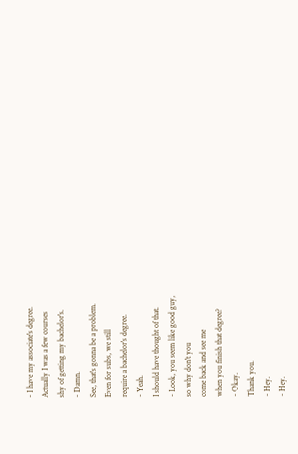- I have my associate's degree.
Actually I was a few courses
shy of getting my bachelor's.
- Damn.
See, that's gonna be a problem.
Even for subs, we still
require a bachelor's degree.
- Yeah.
I should have thought of that.
- Look, you seem like good guy,
so why don't you
come back and see me
when you finish that degree?
- Okay.
Thank you.
- Hey.
- Hey.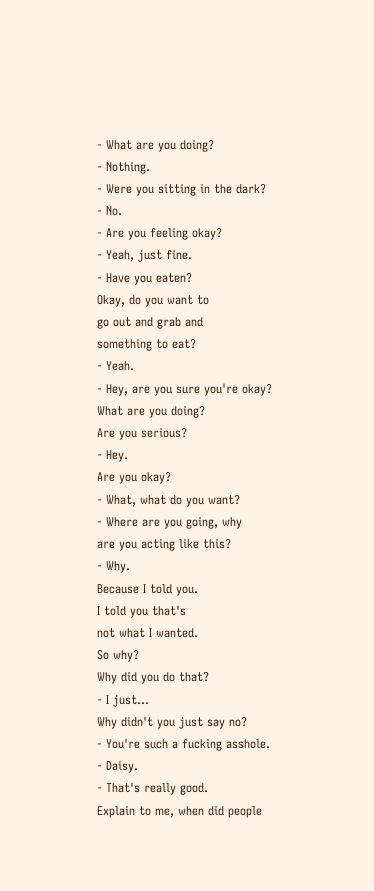- What are you doing?
- Nothing.
- Were you sitting in the dark?
- No.
- Are you feeling okay?
- Yeah, just fine.
- Have you eaten?
Okay, do you want to
go out and grab and
something to eat?
- Yeah.
- Hey, are you sure you're okay?
What are you doing?
Are you serious?
- Hey.
Are you okay?
- What, what do you want?
- Where are you going, why
are you acting like this?
- Why.
Because I told you.
I told you that's
not what I wanted.
So why?
Why did you do that?
- I just...
Why didn't you just say no?
- You're such a fucking asshole.
- Daisy.
- That's really good.
Explain to me, when did people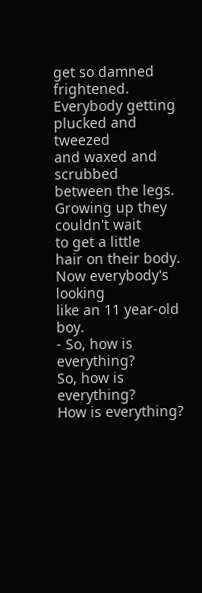get so damned frightened.
Everybody getting
plucked and tweezed
and waxed and scrubbed
between the legs.
Growing up they couldn't wait
to get a little
hair on their body.
Now everybody's looking
like an 11 year-old boy.
- So, how is everything?
So, how is everything?
How is everything?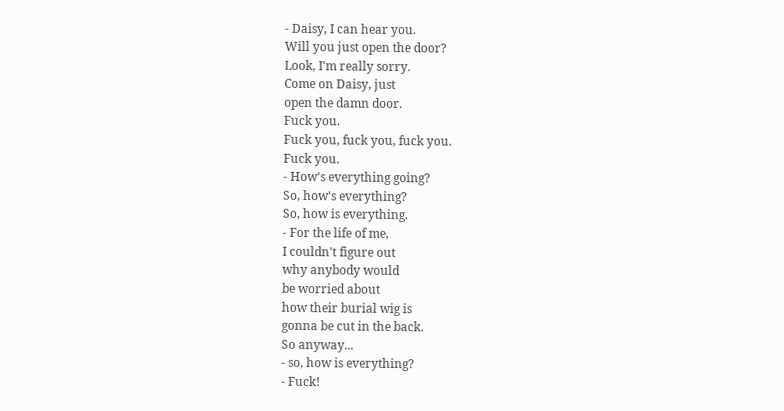- Daisy, I can hear you.
Will you just open the door?
Look, I'm really sorry.
Come on Daisy, just
open the damn door.
Fuck you.
Fuck you, fuck you, fuck you.
Fuck you.
- How's everything going?
So, how's everything?
So, how is everything.
- For the life of me,
I couldn't figure out
why anybody would
be worried about
how their burial wig is
gonna be cut in the back.
So anyway...
- so, how is everything?
- Fuck!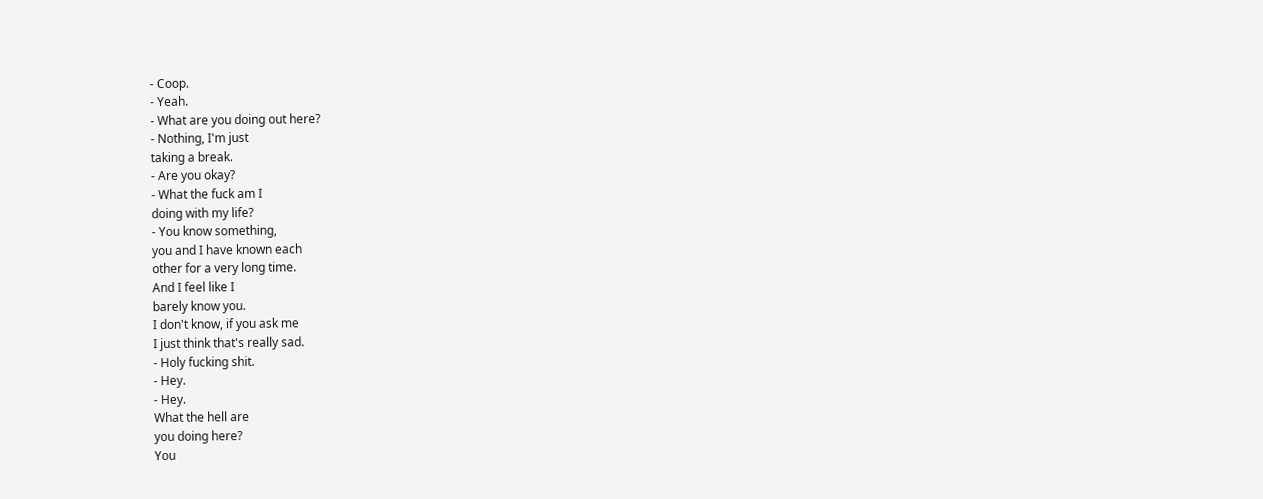- Coop.
- Yeah.
- What are you doing out here?
- Nothing, I'm just
taking a break.
- Are you okay?
- What the fuck am I
doing with my life?
- You know something,
you and I have known each
other for a very long time.
And I feel like I
barely know you.
I don't know, if you ask me
I just think that's really sad.
- Holy fucking shit.
- Hey.
- Hey.
What the hell are
you doing here?
You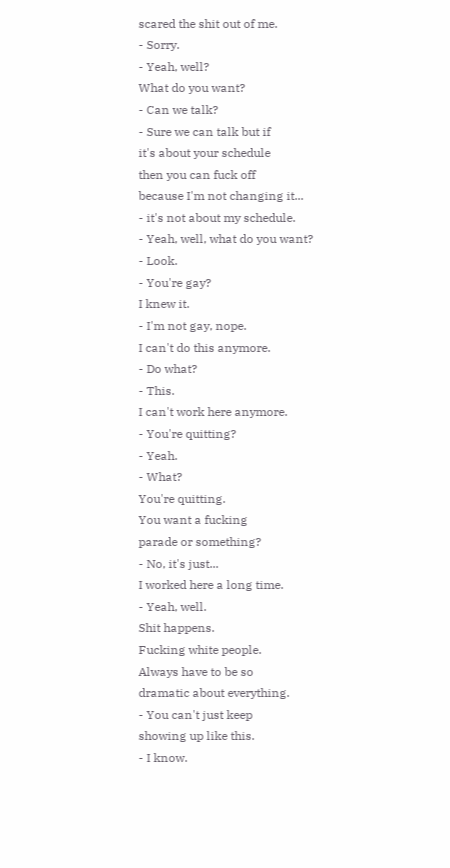scared the shit out of me.
- Sorry.
- Yeah, well?
What do you want?
- Can we talk?
- Sure we can talk but if
it's about your schedule
then you can fuck off
because I'm not changing it...
- it's not about my schedule.
- Yeah, well, what do you want?
- Look.
- You're gay?
I knew it.
- I'm not gay, nope.
I can't do this anymore.
- Do what?
- This.
I can't work here anymore.
- You're quitting?
- Yeah.
- What?
You're quitting.
You want a fucking
parade or something?
- No, it's just...
I worked here a long time.
- Yeah, well.
Shit happens.
Fucking white people.
Always have to be so
dramatic about everything.
- You can't just keep
showing up like this.
- I know.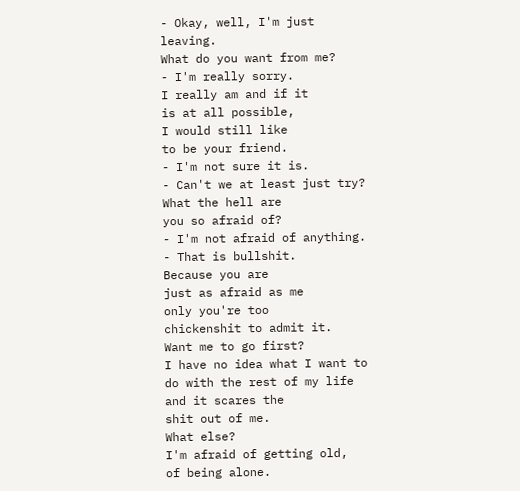- Okay, well, I'm just leaving.
What do you want from me?
- I'm really sorry.
I really am and if it
is at all possible,
I would still like
to be your friend.
- I'm not sure it is.
- Can't we at least just try?
What the hell are
you so afraid of?
- I'm not afraid of anything.
- That is bullshit.
Because you are
just as afraid as me
only you're too
chickenshit to admit it.
Want me to go first?
I have no idea what I want to
do with the rest of my life
and it scares the
shit out of me.
What else?
I'm afraid of getting old,
of being alone.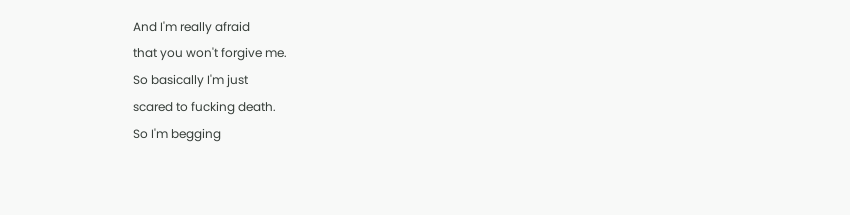And I'm really afraid
that you won't forgive me.
So basically I'm just
scared to fucking death.
So I'm begging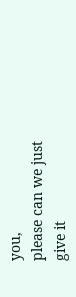you,
please can we just
give it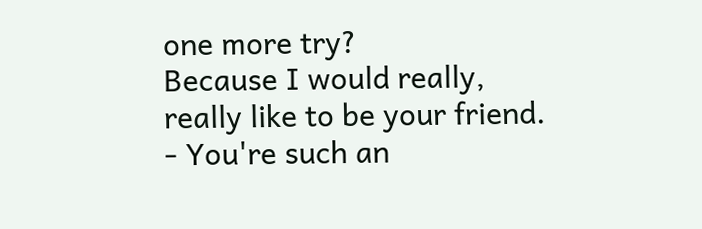one more try?
Because I would really,
really like to be your friend.
- You're such an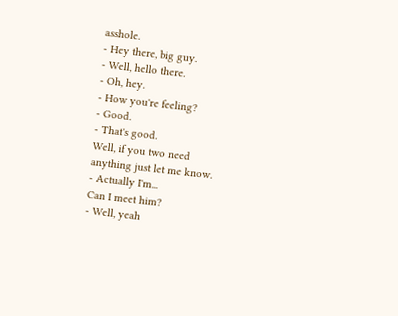asshole.
- Hey there, big guy.
- Well, hello there.
- Oh, hey.
- How you're feeling?
- Good.
- That's good.
Well, if you two need
anything just let me know.
- Actually I'm...
Can I meet him?
- Well, yeah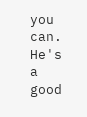you can.
He's a good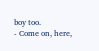boy too.
- Come on, here,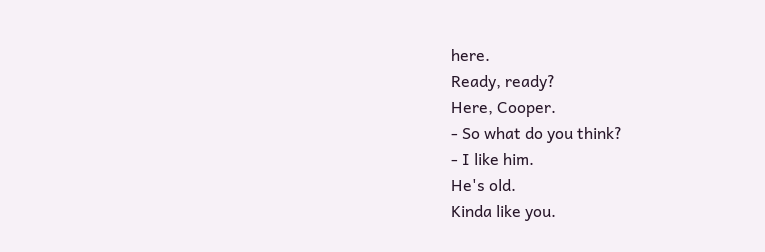here.
Ready, ready?
Here, Cooper.
- So what do you think?
- I like him.
He's old.
Kinda like you.